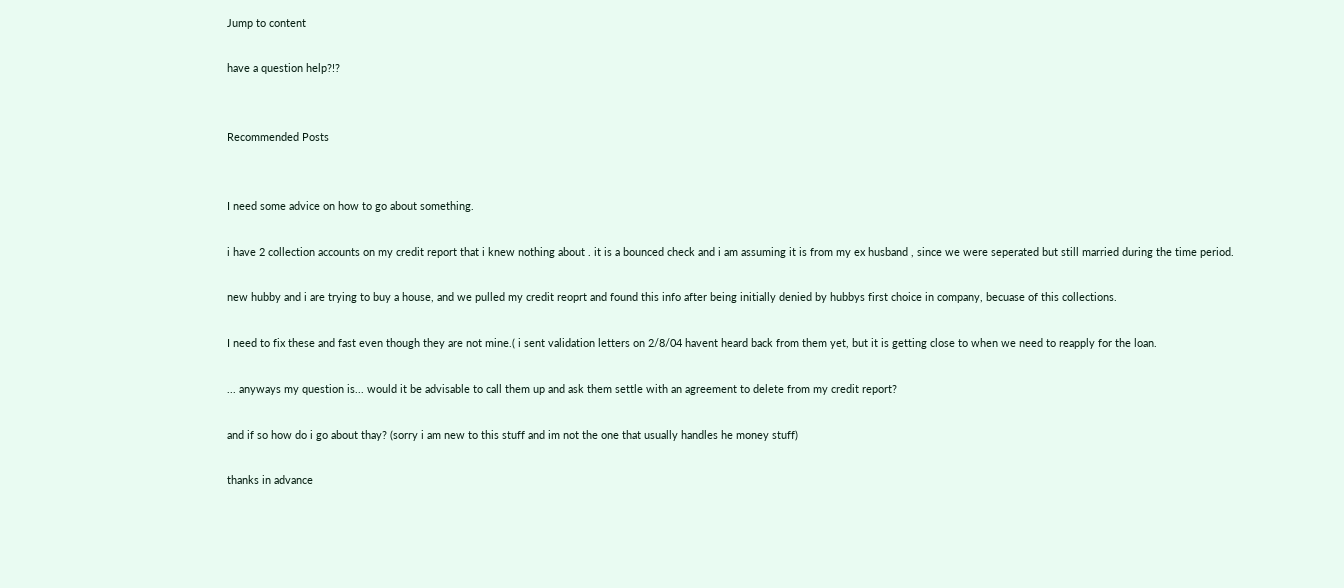Jump to content

have a question help?!?


Recommended Posts


I need some advice on how to go about something.

i have 2 collection accounts on my credit report that i knew nothing about . it is a bounced check and i am assuming it is from my ex husband , since we were seperated but still married during the time period.

new hubby and i are trying to buy a house, and we pulled my credit reoprt and found this info after being initially denied by hubbys first choice in company, becuase of this collections.

I need to fix these and fast even though they are not mine.( i sent validation letters on 2/8/04 havent heard back from them yet, but it is getting close to when we need to reapply for the loan.

... anyways my question is... would it be advisable to call them up and ask them settle with an agreement to delete from my credit report?

and if so how do i go about thay? (sorry i am new to this stuff and im not the one that usually handles he money stuff)

thanks in advance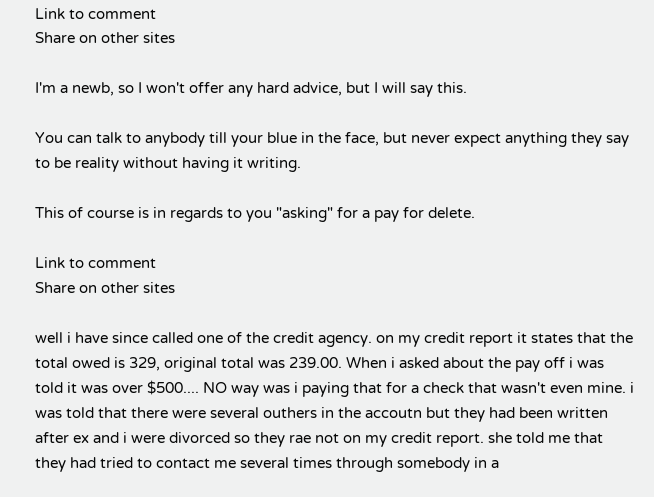Link to comment
Share on other sites

I'm a newb, so I won't offer any hard advice, but I will say this.

You can talk to anybody till your blue in the face, but never expect anything they say to be reality without having it writing.

This of course is in regards to you "asking" for a pay for delete.

Link to comment
Share on other sites

well i have since called one of the credit agency. on my credit report it states that the total owed is 329, original total was 239.00. When i asked about the pay off i was told it was over $500.... NO way was i paying that for a check that wasn't even mine. i was told that there were several outhers in the accoutn but they had been written after ex and i were divorced so they rae not on my credit report. she told me that they had tried to contact me several times through somebody in a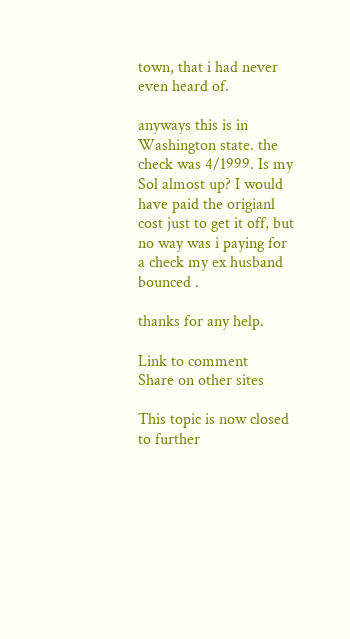town, that i had never even heard of.

anyways this is in Washington state. the check was 4/1999. Is my Sol almost up? I would have paid the origianl cost just to get it off, but no way was i paying for a check my ex husband bounced .

thanks for any help.

Link to comment
Share on other sites

This topic is now closed to further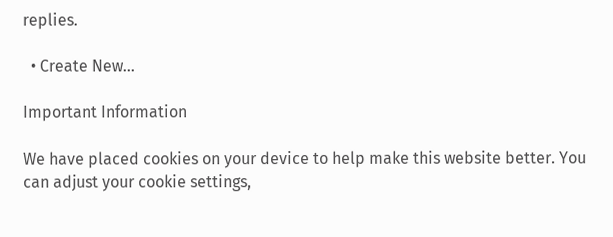replies.

  • Create New...

Important Information

We have placed cookies on your device to help make this website better. You can adjust your cookie settings,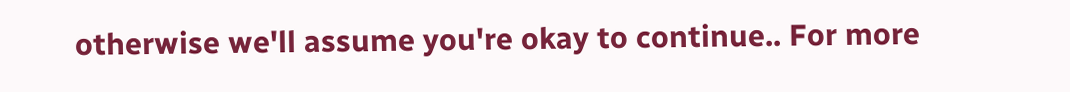otherwise we'll assume you're okay to continue.. For more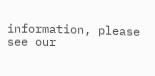information, please see our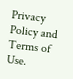Privacy Policy and Terms of Use.